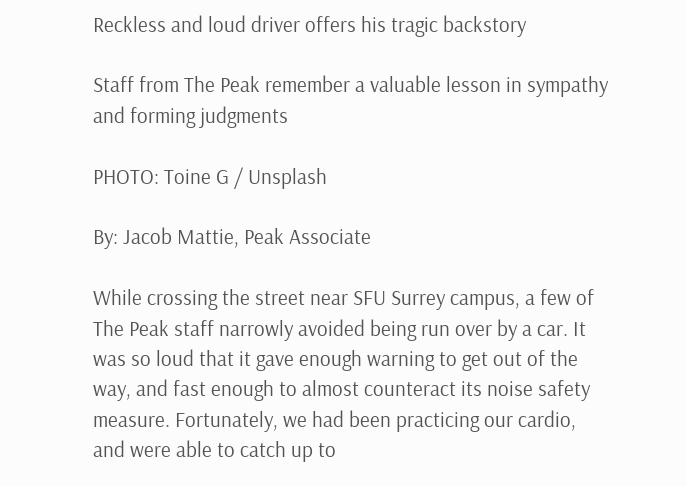Reckless and loud driver offers his tragic backstory

Staff from The Peak remember a valuable lesson in sympathy and forming judgments

PHOTO: Toine G / Unsplash

By: Jacob Mattie, Peak Associate

While crossing the street near SFU Surrey campus, a few of The Peak staff narrowly avoided being run over by a car. It was so loud that it gave enough warning to get out of the way, and fast enough to almost counteract its noise safety measure. Fortunately, we had been practicing our cardio, and were able to catch up to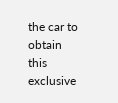the car to obtain this exclusive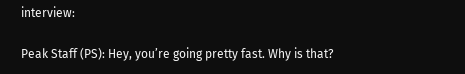interview:

Peak Staff (PS): Hey, you’re going pretty fast. Why is that?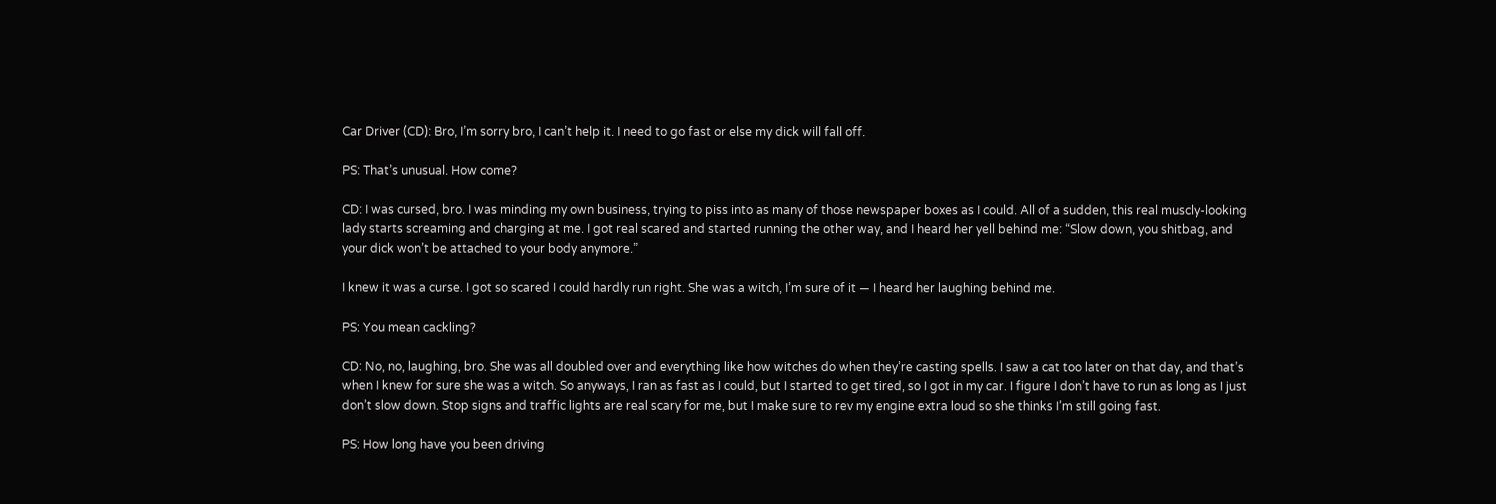Car Driver (CD): Bro, I’m sorry bro, I can’t help it. I need to go fast or else my dick will fall off.

PS: That’s unusual. How come?

CD: I was cursed, bro. I was minding my own business, trying to piss into as many of those newspaper boxes as I could. All of a sudden, this real muscly-looking lady starts screaming and charging at me. I got real scared and started running the other way, and I heard her yell behind me: “Slow down, you shitbag, and your dick won’t be attached to your body anymore.”

I knew it was a curse. I got so scared I could hardly run right. She was a witch, I’m sure of it — I heard her laughing behind me.

PS: You mean cackling?

CD: No, no, laughing, bro. She was all doubled over and everything like how witches do when they’re casting spells. I saw a cat too later on that day, and that’s when I knew for sure she was a witch. So anyways, I ran as fast as I could, but I started to get tired, so I got in my car. I figure I don’t have to run as long as I just don’t slow down. Stop signs and traffic lights are real scary for me, but I make sure to rev my engine extra loud so she thinks I’m still going fast.

PS: How long have you been driving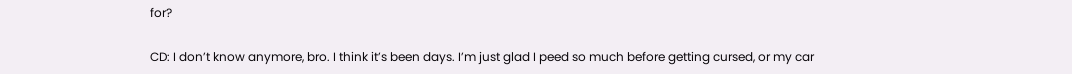for?

CD: I don’t know anymore, bro. I think it’s been days. I’m just glad I peed so much before getting cursed, or my car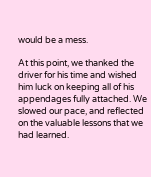would be a mess.

At this point, we thanked the driver for his time and wished him luck on keeping all of his appendages fully attached. We slowed our pace, and reflected on the valuable lessons that we had learned.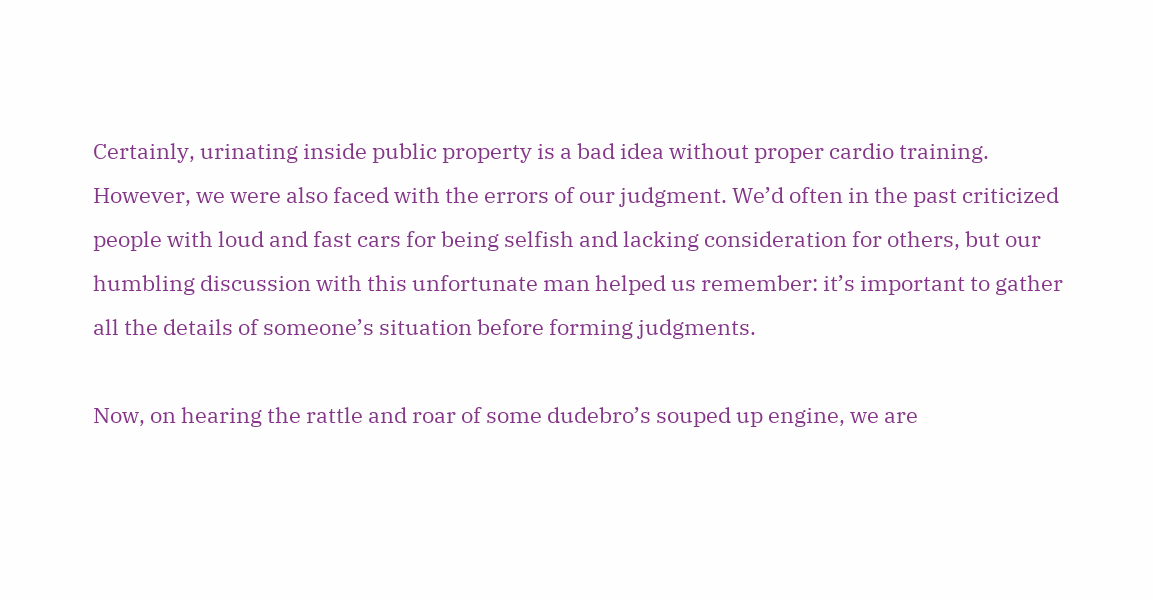Certainly, urinating inside public property is a bad idea without proper cardio training. However, we were also faced with the errors of our judgment. We’d often in the past criticized people with loud and fast cars for being selfish and lacking consideration for others, but our humbling discussion with this unfortunate man helped us remember: it’s important to gather all the details of someone’s situation before forming judgments.

Now, on hearing the rattle and roar of some dudebro’s souped up engine, we are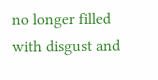no longer filled with disgust and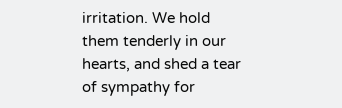irritation. We hold them tenderly in our hearts, and shed a tear of sympathy for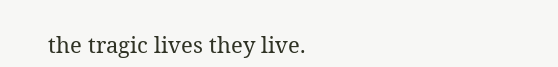the tragic lives they live.